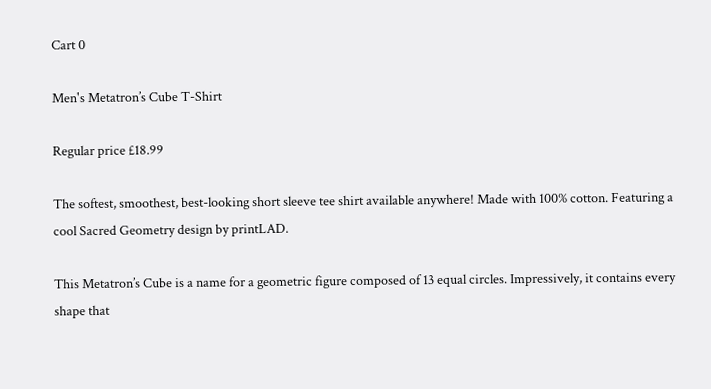Cart 0

Men's Metatron’s Cube T-Shirt

Regular price £18.99

The softest, smoothest, best-looking short sleeve tee shirt available anywhere! Made with 100% cotton. Featuring a cool Sacred Geometry design by printLAD.

This Metatron’s Cube is a name for a geometric figure composed of 13 equal circles. Impressively, it contains every shape that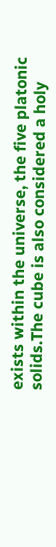exists within the universe, the five platonic solids.The cube is also considered a holy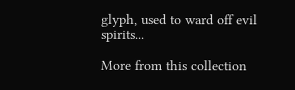glyph, used to ward off evil spirits...

More from this collection